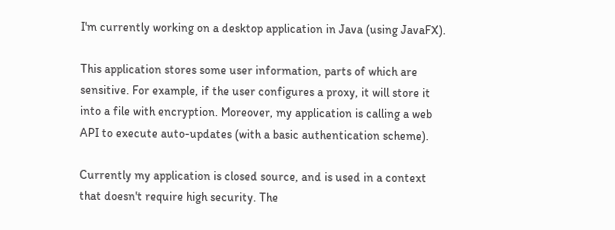I'm currently working on a desktop application in Java (using JavaFX).

This application stores some user information, parts of which are sensitive. For example, if the user configures a proxy, it will store it into a file with encryption. Moreover, my application is calling a web API to execute auto-updates (with a basic authentication scheme).

Currently my application is closed source, and is used in a context that doesn't require high security. The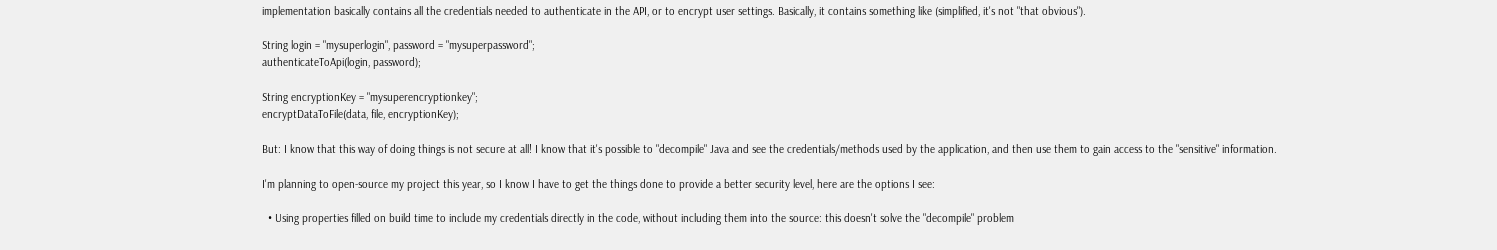implementation basically contains all the credentials needed to authenticate in the API, or to encrypt user settings. Basically, it contains something like (simplified, it's not "that obvious").

String login = "mysuperlogin", password = "mysuperpassword";
authenticateToApi(login, password);

String encryptionKey = "mysuperencryptionkey";
encryptDataToFile(data, file, encryptionKey);

But: I know that this way of doing things is not secure at all! I know that it's possible to "decompile" Java and see the credentials/methods used by the application, and then use them to gain access to the "sensitive" information.

I'm planning to open-source my project this year, so I know I have to get the things done to provide a better security level, here are the options I see:

  • Using properties filled on build time to include my credentials directly in the code, without including them into the source: this doesn't solve the "decompile" problem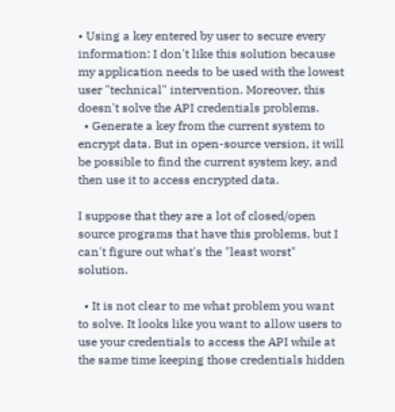• Using a key entered by user to secure every information: I don't like this solution because my application needs to be used with the lowest user "technical" intervention. Moreover, this doesn't solve the API credentials problems.
  • Generate a key from the current system to encrypt data. But in open-source version, it will be possible to find the current system key, and then use it to access encrypted data.

I suppose that they are a lot of closed/open source programs that have this problems, but I can't figure out what's the "least worst" solution.

  • It is not clear to me what problem you want to solve. It looks like you want to allow users to use your credentials to access the API while at the same time keeping those credentials hidden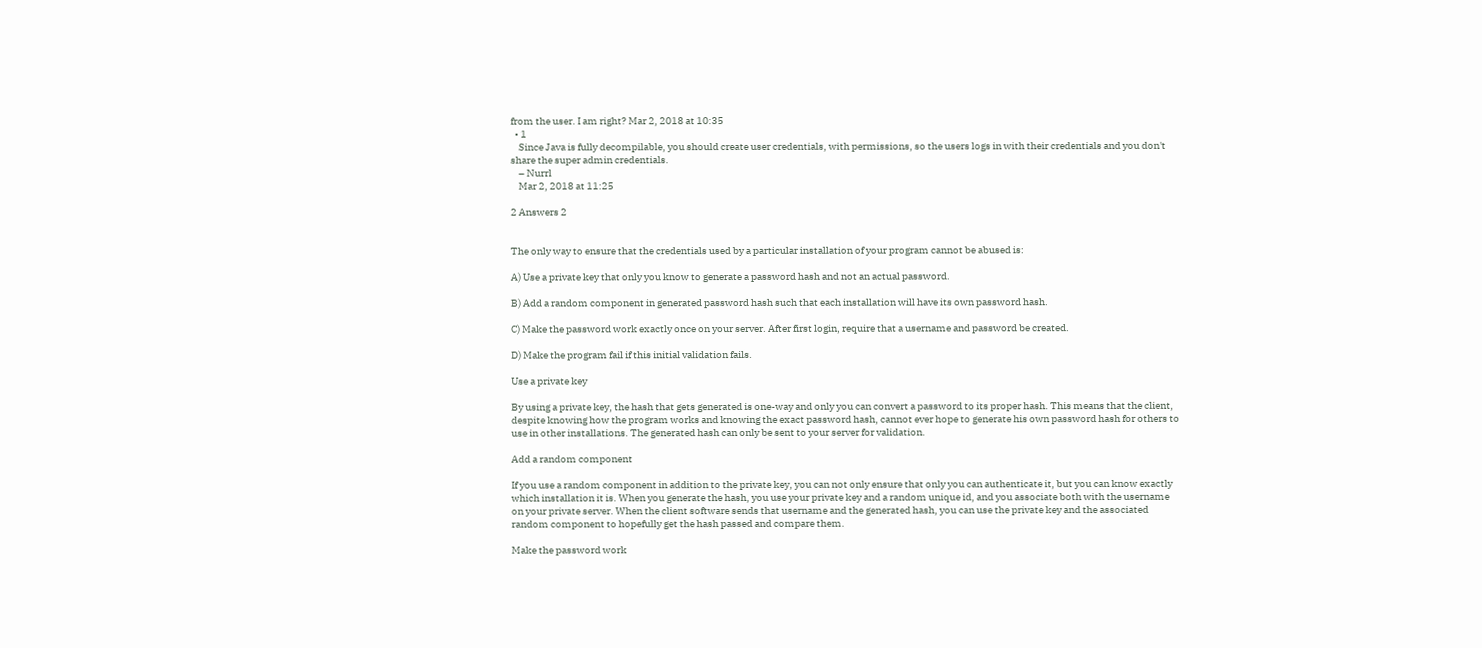from the user. I am right? Mar 2, 2018 at 10:35
  • 1
    Since Java is fully decompilable, you should create user credentials, with permissions, so the users logs in with their credentials and you don't share the super admin credentials.
    – Nurrl
    Mar 2, 2018 at 11:25

2 Answers 2


The only way to ensure that the credentials used by a particular installation of your program cannot be abused is:

A) Use a private key that only you know to generate a password hash and not an actual password.

B) Add a random component in generated password hash such that each installation will have its own password hash.

C) Make the password work exactly once on your server. After first login, require that a username and password be created.

D) Make the program fail if this initial validation fails.

Use a private key

By using a private key, the hash that gets generated is one-way and only you can convert a password to its proper hash. This means that the client, despite knowing how the program works and knowing the exact password hash, cannot ever hope to generate his own password hash for others to use in other installations. The generated hash can only be sent to your server for validation.

Add a random component

If you use a random component in addition to the private key, you can not only ensure that only you can authenticate it, but you can know exactly which installation it is. When you generate the hash, you use your private key and a random unique id, and you associate both with the username on your private server. When the client software sends that username and the generated hash, you can use the private key and the associated random component to hopefully get the hash passed and compare them.

Make the password work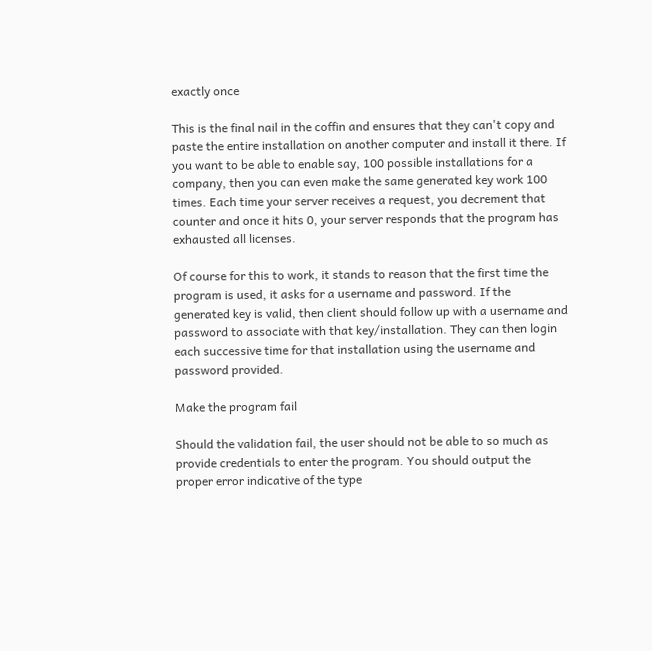exactly once

This is the final nail in the coffin and ensures that they can't copy and paste the entire installation on another computer and install it there. If you want to be able to enable say, 100 possible installations for a company, then you can even make the same generated key work 100 times. Each time your server receives a request, you decrement that counter and once it hits 0, your server responds that the program has exhausted all licenses.

Of course for this to work, it stands to reason that the first time the program is used, it asks for a username and password. If the generated key is valid, then client should follow up with a username and password to associate with that key/installation. They can then login each successive time for that installation using the username and password provided.

Make the program fail

Should the validation fail, the user should not be able to so much as provide credentials to enter the program. You should output the proper error indicative of the type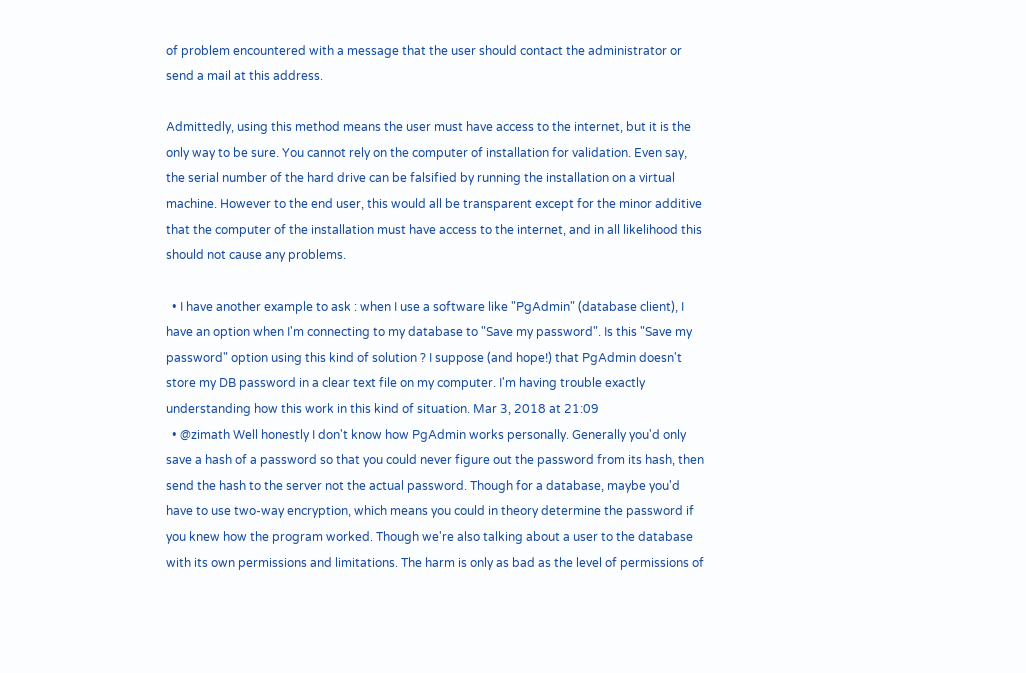of problem encountered with a message that the user should contact the administrator or send a mail at this address.

Admittedly, using this method means the user must have access to the internet, but it is the only way to be sure. You cannot rely on the computer of installation for validation. Even say, the serial number of the hard drive can be falsified by running the installation on a virtual machine. However to the end user, this would all be transparent except for the minor additive that the computer of the installation must have access to the internet, and in all likelihood this should not cause any problems.

  • I have another example to ask : when I use a software like "PgAdmin" (database client), I have an option when I'm connecting to my database to "Save my password". Is this "Save my password" option using this kind of solution ? I suppose (and hope!) that PgAdmin doesn't store my DB password in a clear text file on my computer. I'm having trouble exactly understanding how this work in this kind of situation. Mar 3, 2018 at 21:09
  • @zimath Well honestly I don't know how PgAdmin works personally. Generally you'd only save a hash of a password so that you could never figure out the password from its hash, then send the hash to the server not the actual password. Though for a database, maybe you'd have to use two-way encryption, which means you could in theory determine the password if you knew how the program worked. Though we're also talking about a user to the database with its own permissions and limitations. The harm is only as bad as the level of permissions of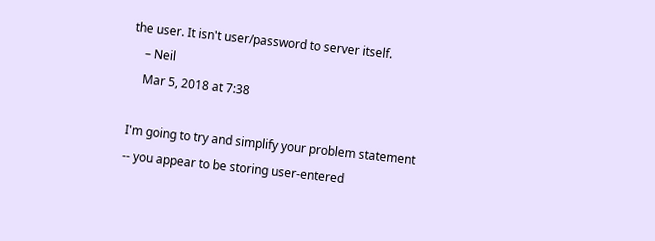the user. It isn't user/password to server itself.
    – Neil
    Mar 5, 2018 at 7:38

I'm going to try and simplify your problem statement -- you appear to be storing user-entered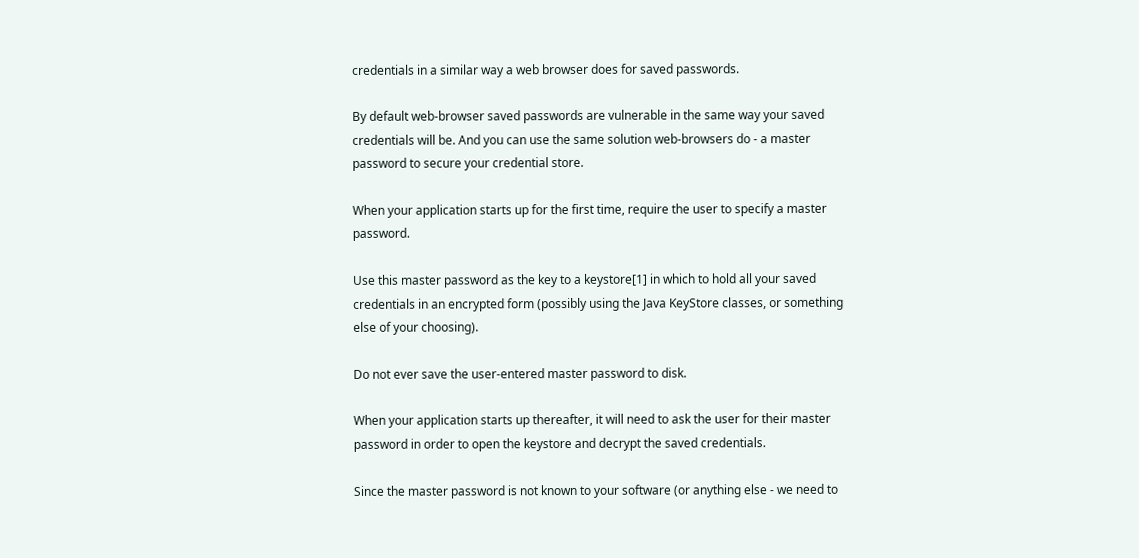credentials in a similar way a web browser does for saved passwords.

By default web-browser saved passwords are vulnerable in the same way your saved credentials will be. And you can use the same solution web-browsers do - a master password to secure your credential store.

When your application starts up for the first time, require the user to specify a master password.

Use this master password as the key to a keystore[1] in which to hold all your saved credentials in an encrypted form (possibly using the Java KeyStore classes, or something else of your choosing).

Do not ever save the user-entered master password to disk.

When your application starts up thereafter, it will need to ask the user for their master password in order to open the keystore and decrypt the saved credentials.

Since the master password is not known to your software (or anything else - we need to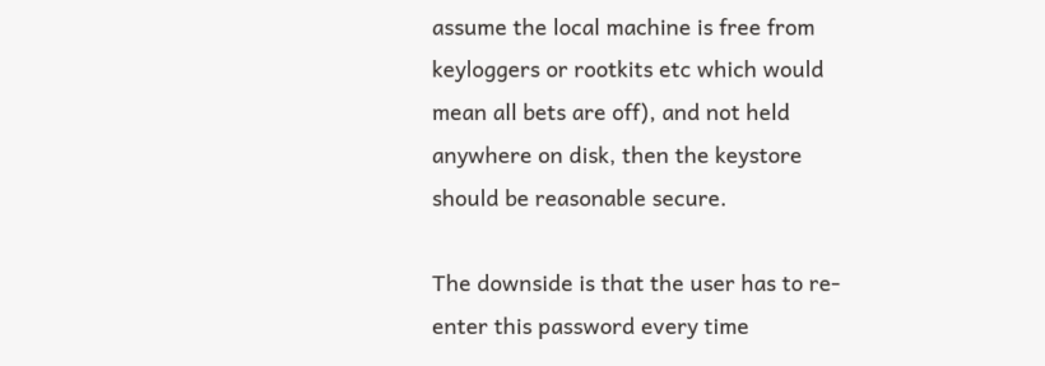assume the local machine is free from keyloggers or rootkits etc which would mean all bets are off), and not held anywhere on disk, then the keystore should be reasonable secure.

The downside is that the user has to re-enter this password every time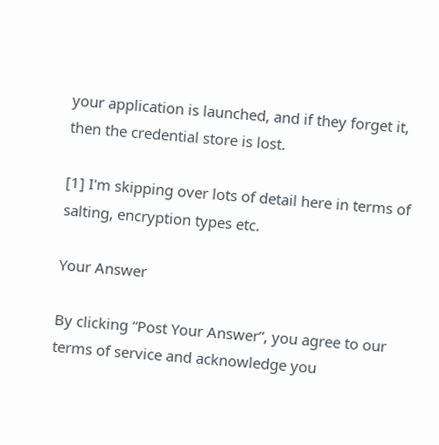your application is launched, and if they forget it, then the credential store is lost.

[1] I'm skipping over lots of detail here in terms of salting, encryption types etc.

Your Answer

By clicking “Post Your Answer”, you agree to our terms of service and acknowledge you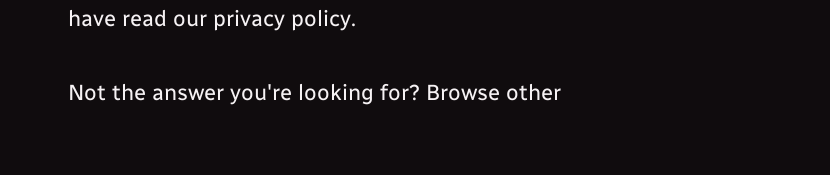have read our privacy policy.

Not the answer you're looking for? Browse other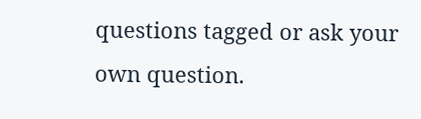questions tagged or ask your own question.